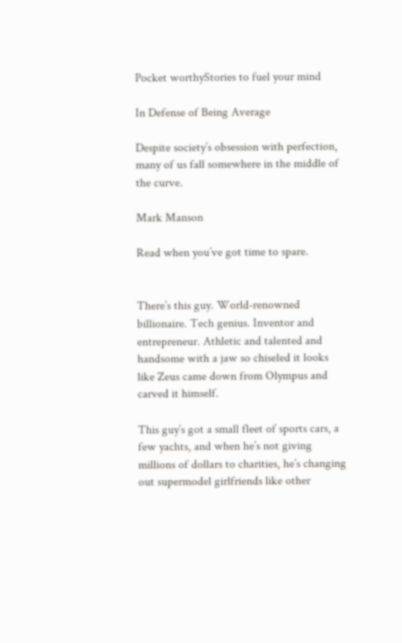Pocket worthyStories to fuel your mind

In Defense of Being Average

Despite society’s obsession with perfection, many of us fall somewhere in the middle of the curve.

Mark Manson

Read when you’ve got time to spare.


There’s this guy. World-renowned billionaire. Tech genius. Inventor and entrepreneur. Athletic and talented and handsome with a jaw so chiseled it looks like Zeus came down from Olympus and carved it himself.

This guy’s got a small fleet of sports cars, a few yachts, and when he’s not giving millions of dollars to charities, he’s changing out supermodel girlfriends like other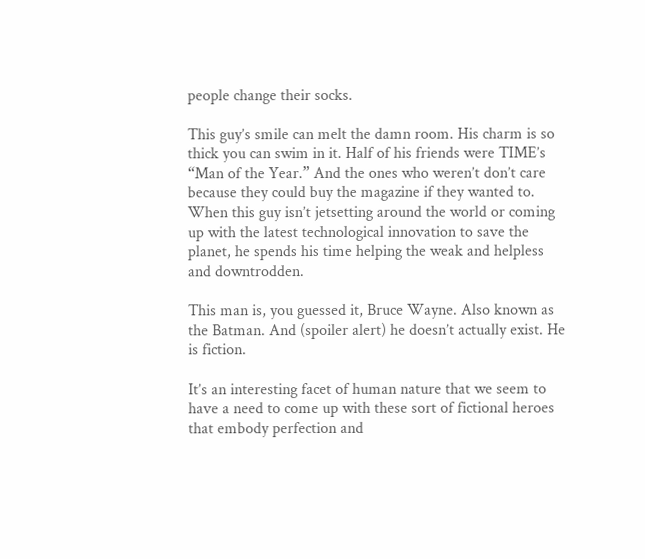people change their socks.

This guy’s smile can melt the damn room. His charm is so thick you can swim in it. Half of his friends were TIME’s “Man of the Year.” And the ones who weren’t don’t care because they could buy the magazine if they wanted to. When this guy isn’t jetsetting around the world or coming up with the latest technological innovation to save the planet, he spends his time helping the weak and helpless and downtrodden.

This man is, you guessed it, Bruce Wayne. Also known as the Batman. And (spoiler alert) he doesn’t actually exist. He is fiction.

It’s an interesting facet of human nature that we seem to have a need to come up with these sort of fictional heroes that embody perfection and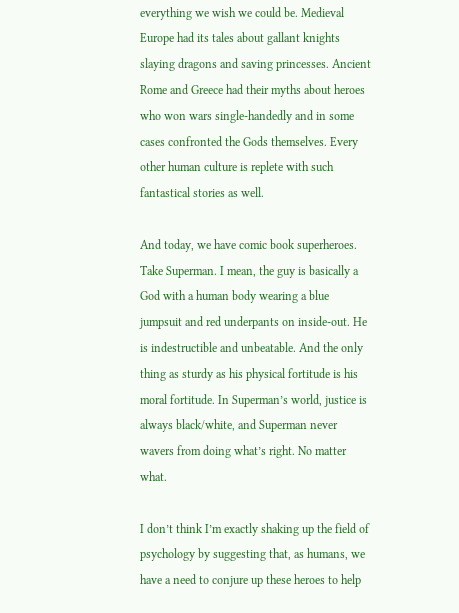everything we wish we could be. Medieval Europe had its tales about gallant knights slaying dragons and saving princesses. Ancient Rome and Greece had their myths about heroes who won wars single-handedly and in some cases confronted the Gods themselves. Every other human culture is replete with such fantastical stories as well.

And today, we have comic book superheroes. Take Superman. I mean, the guy is basically a God with a human body wearing a blue jumpsuit and red underpants on inside-out. He is indestructible and unbeatable. And the only thing as sturdy as his physical fortitude is his moral fortitude. In Superman’s world, justice is always black/white, and Superman never wavers from doing what’s right. No matter what.

I don’t think I’m exactly shaking up the field of psychology by suggesting that, as humans, we have a need to conjure up these heroes to help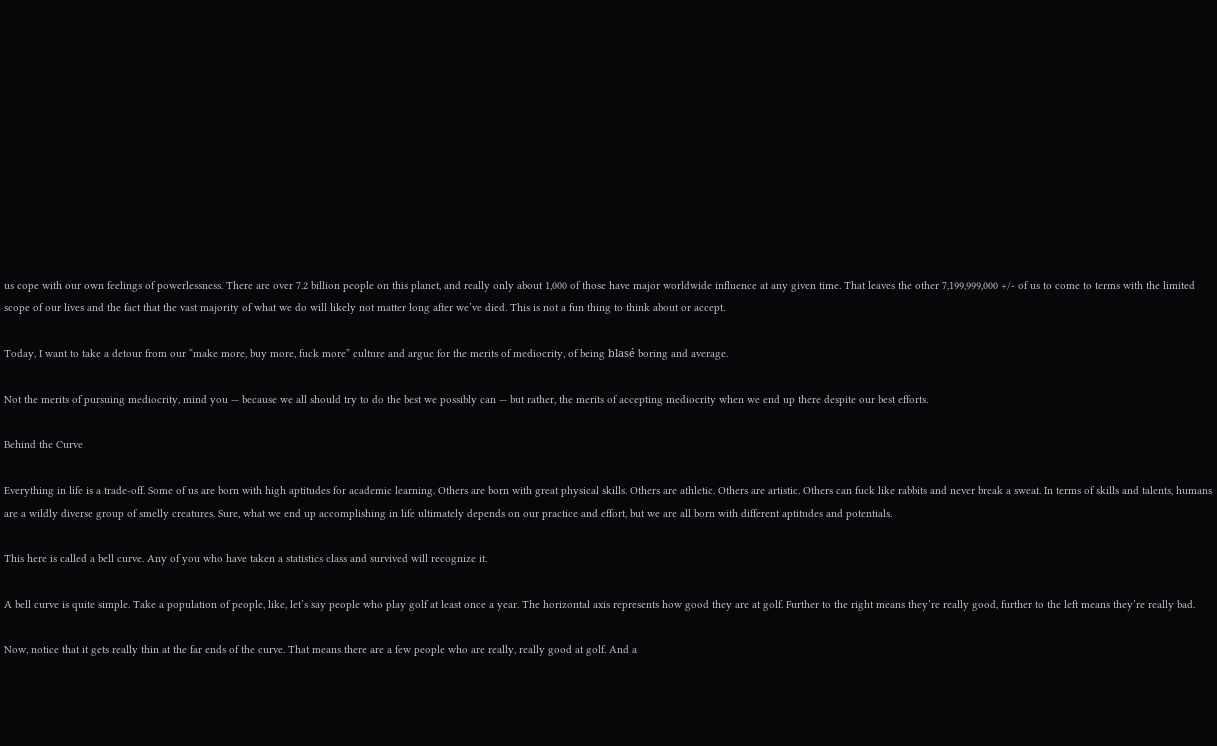us cope with our own feelings of powerlessness. There are over 7.2 billion people on this planet, and really only about 1,000 of those have major worldwide influence at any given time. That leaves the other 7,199,999,000 +/- of us to come to terms with the limited scope of our lives and the fact that the vast majority of what we do will likely not matter long after we’ve died. This is not a fun thing to think about or accept.

Today, I want to take a detour from our “make more, buy more, fuck more” culture and argue for the merits of mediocrity, of being blasé boring and average.

Not the merits of pursuing mediocrity, mind you — because we all should try to do the best we possibly can — but rather, the merits of accepting mediocrity when we end up there despite our best efforts.

Behind the Curve

Everything in life is a trade-off. Some of us are born with high aptitudes for academic learning. Others are born with great physical skills. Others are athletic. Others are artistic. Others can fuck like rabbits and never break a sweat. In terms of skills and talents, humans are a wildly diverse group of smelly creatures. Sure, what we end up accomplishing in life ultimately depends on our practice and effort, but we are all born with different aptitudes and potentials.

This here is called a bell curve. Any of you who have taken a statistics class and survived will recognize it.

A bell curve is quite simple. Take a population of people, like, let’s say people who play golf at least once a year. The horizontal axis represents how good they are at golf. Further to the right means they’re really good, further to the left means they’re really bad.

Now, notice that it gets really thin at the far ends of the curve. That means there are a few people who are really, really good at golf. And a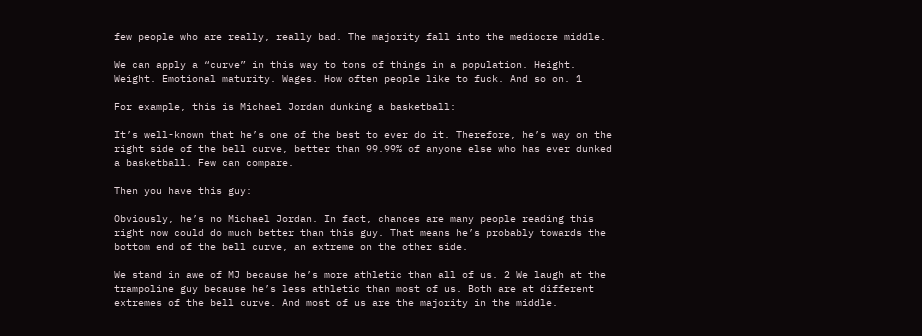few people who are really, really bad. The majority fall into the mediocre middle.

We can apply a “curve” in this way to tons of things in a population. Height. Weight. Emotional maturity. Wages. How often people like to fuck. And so on. 1

For example, this is Michael Jordan dunking a basketball:

It’s well-known that he’s one of the best to ever do it. Therefore, he’s way on the right side of the bell curve, better than 99.99% of anyone else who has ever dunked a basketball. Few can compare.

Then you have this guy:

Obviously, he’s no Michael Jordan. In fact, chances are many people reading this right now could do much better than this guy. That means he’s probably towards the bottom end of the bell curve, an extreme on the other side.

We stand in awe of MJ because he’s more athletic than all of us. 2 We laugh at the trampoline guy because he’s less athletic than most of us. Both are at different extremes of the bell curve. And most of us are the majority in the middle.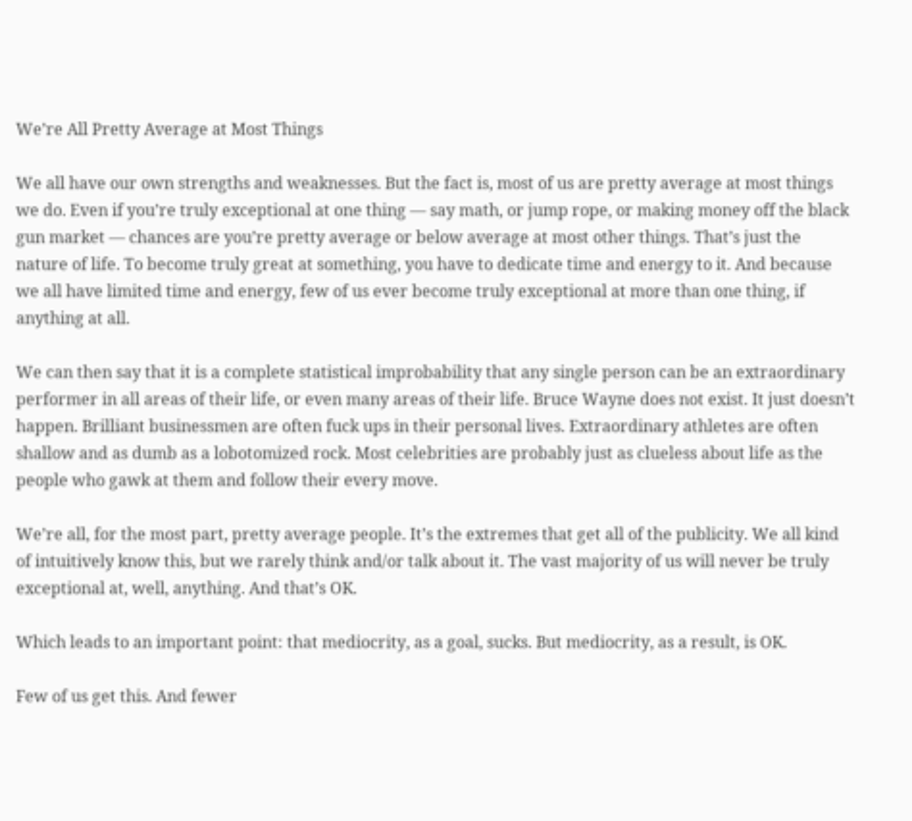We’re All Pretty Average at Most Things

We all have our own strengths and weaknesses. But the fact is, most of us are pretty average at most things we do. Even if you’re truly exceptional at one thing — say math, or jump rope, or making money off the black gun market — chances are you’re pretty average or below average at most other things. That’s just the nature of life. To become truly great at something, you have to dedicate time and energy to it. And because we all have limited time and energy, few of us ever become truly exceptional at more than one thing, if anything at all.

We can then say that it is a complete statistical improbability that any single person can be an extraordinary performer in all areas of their life, or even many areas of their life. Bruce Wayne does not exist. It just doesn’t happen. Brilliant businessmen are often fuck ups in their personal lives. Extraordinary athletes are often shallow and as dumb as a lobotomized rock. Most celebrities are probably just as clueless about life as the people who gawk at them and follow their every move.

We’re all, for the most part, pretty average people. It’s the extremes that get all of the publicity. We all kind of intuitively know this, but we rarely think and/or talk about it. The vast majority of us will never be truly exceptional at, well, anything. And that’s OK.

Which leads to an important point: that mediocrity, as a goal, sucks. But mediocrity, as a result, is OK.

Few of us get this. And fewer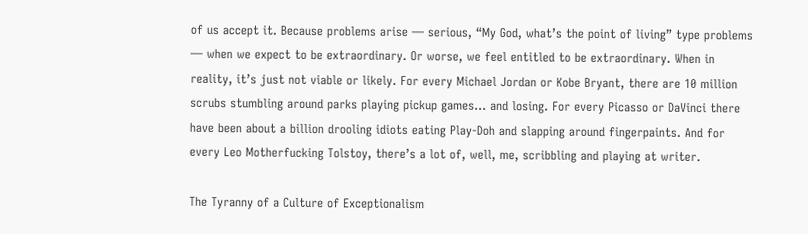of us accept it. Because problems arise — serious, “My God, what’s the point of living” type problems — when we expect to be extraordinary. Or worse, we feel entitled to be extraordinary. When in reality, it’s just not viable or likely. For every Michael Jordan or Kobe Bryant, there are 10 million scrubs stumbling around parks playing pickup games… and losing. For every Picasso or DaVinci there have been about a billion drooling idiots eating Play-Doh and slapping around fingerpaints. And for every Leo Motherfucking Tolstoy, there’s a lot of, well, me, scribbling and playing at writer.

The Tyranny of a Culture of Exceptionalism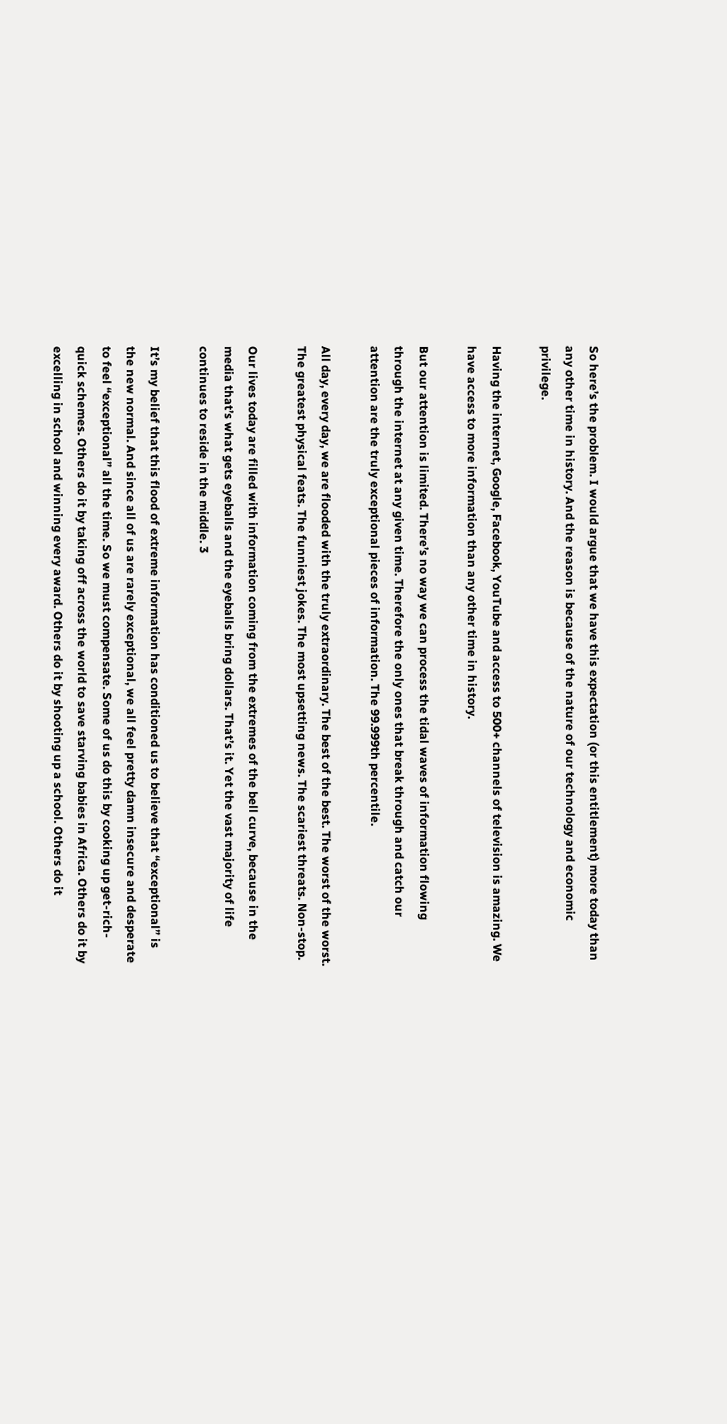So here’s the problem. I would argue that we have this expectation (or this entitlement) more today than any other time in history. And the reason is because of the nature of our technology and economic privilege.

Having the internet, Google, Facebook, YouTube and access to 500+ channels of television is amazing. We have access to more information than any other time in history.

But our attention is limited. There’s no way we can process the tidal waves of information flowing through the internet at any given time. Therefore the only ones that break through and catch our attention are the truly exceptional pieces of information. The 99.999th percentile.

All day, every day, we are flooded with the truly extraordinary. The best of the best. The worst of the worst. The greatest physical feats. The funniest jokes. The most upsetting news. The scariest threats. Non-stop.

Our lives today are filled with information coming from the extremes of the bell curve, because in the media that’s what gets eyeballs and the eyeballs bring dollars. That’s it. Yet the vast majority of life continues to reside in the middle. 3

It’s my belief that this flood of extreme information has conditioned us to believe that “exceptional” is the new normal. And since all of us are rarely exceptional, we all feel pretty damn insecure and desperate to feel “exceptional” all the time. So we must compensate. Some of us do this by cooking up get-rich-quick schemes. Others do it by taking off across the world to save starving babies in Africa. Others do it by excelling in school and winning every award. Others do it by shooting up a school. Others do it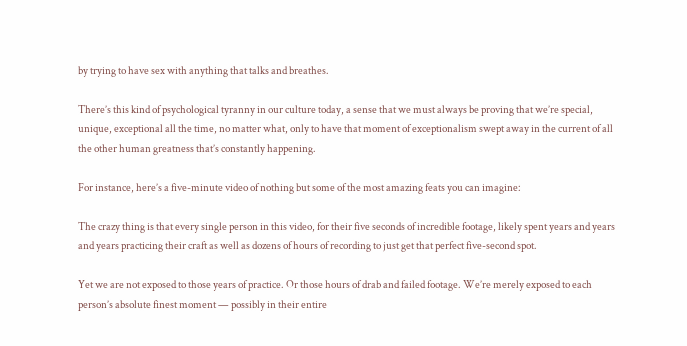by trying to have sex with anything that talks and breathes.

There’s this kind of psychological tyranny in our culture today, a sense that we must always be proving that we’re special, unique, exceptional all the time, no matter what, only to have that moment of exceptionalism swept away in the current of all the other human greatness that’s constantly happening.

For instance, here’s a five-minute video of nothing but some of the most amazing feats you can imagine:

The crazy thing is that every single person in this video, for their five seconds of incredible footage, likely spent years and years and years practicing their craft as well as dozens of hours of recording to just get that perfect five-second spot.

Yet we are not exposed to those years of practice. Or those hours of drab and failed footage. We’re merely exposed to each person’s absolute finest moment — possibly in their entire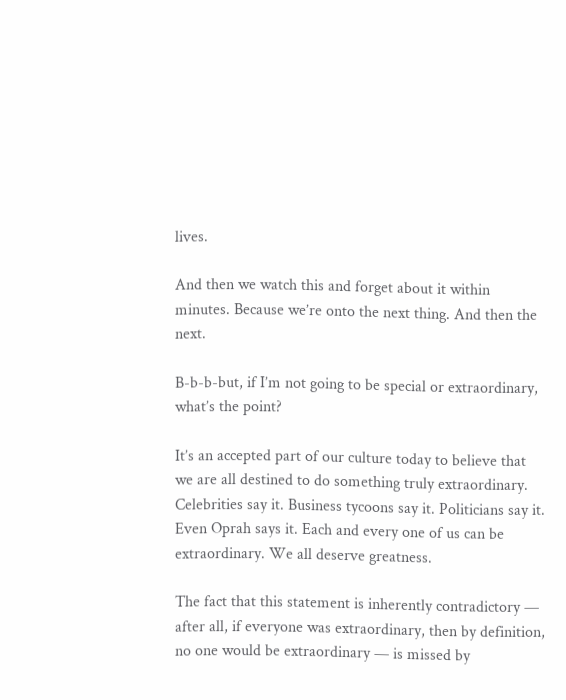lives.

And then we watch this and forget about it within minutes. Because we’re onto the next thing. And then the next.

B-b-b-but, if I’m not going to be special or extraordinary, what’s the point?

It’s an accepted part of our culture today to believe that we are all destined to do something truly extraordinary. Celebrities say it. Business tycoons say it. Politicians say it. Even Oprah says it. Each and every one of us can be extraordinary. We all deserve greatness.

The fact that this statement is inherently contradictory — after all, if everyone was extraordinary, then by definition, no one would be extraordinary — is missed by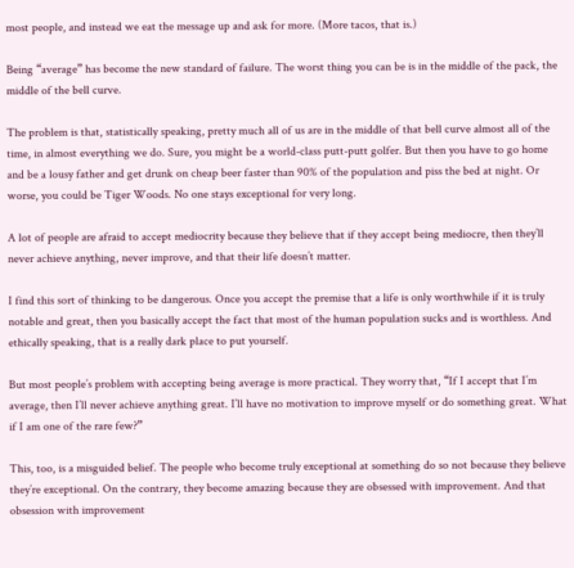most people, and instead we eat the message up and ask for more. (More tacos, that is.)

Being “average” has become the new standard of failure. The worst thing you can be is in the middle of the pack, the middle of the bell curve.

The problem is that, statistically speaking, pretty much all of us are in the middle of that bell curve almost all of the time, in almost everything we do. Sure, you might be a world-class putt-putt golfer. But then you have to go home and be a lousy father and get drunk on cheap beer faster than 90% of the population and piss the bed at night. Or worse, you could be Tiger Woods. No one stays exceptional for very long.

A lot of people are afraid to accept mediocrity because they believe that if they accept being mediocre, then they’ll never achieve anything, never improve, and that their life doesn’t matter.

I find this sort of thinking to be dangerous. Once you accept the premise that a life is only worthwhile if it is truly notable and great, then you basically accept the fact that most of the human population sucks and is worthless. And ethically speaking, that is a really dark place to put yourself.

But most people’s problem with accepting being average is more practical. They worry that, “If I accept that I’m average, then I’ll never achieve anything great. I’ll have no motivation to improve myself or do something great. What if I am one of the rare few?”

This, too, is a misguided belief. The people who become truly exceptional at something do so not because they believe they’re exceptional. On the contrary, they become amazing because they are obsessed with improvement. And that obsession with improvement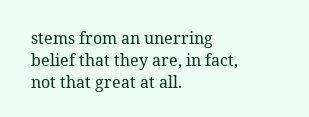stems from an unerring belief that they are, in fact, not that great at all.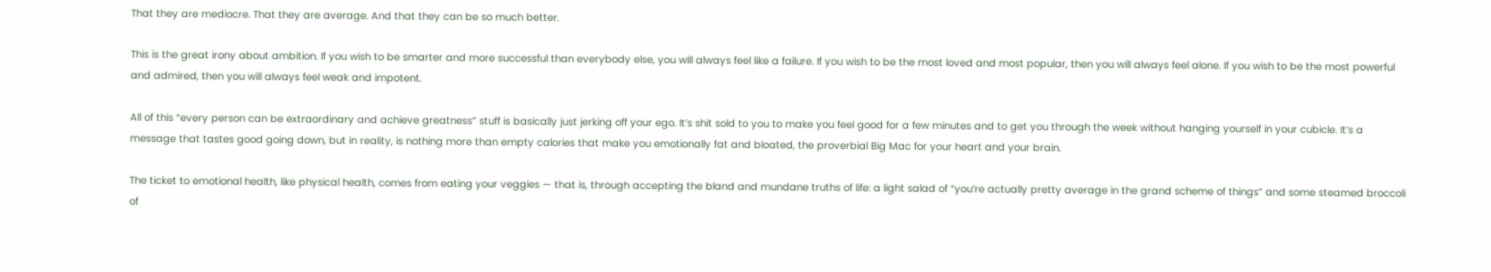That they are mediocre. That they are average. And that they can be so much better.

This is the great irony about ambition. If you wish to be smarter and more successful than everybody else, you will always feel like a failure. If you wish to be the most loved and most popular, then you will always feel alone. If you wish to be the most powerful and admired, then you will always feel weak and impotent.

All of this “every person can be extraordinary and achieve greatness” stuff is basically just jerking off your ego. It’s shit sold to you to make you feel good for a few minutes and to get you through the week without hanging yourself in your cubicle. It’s a message that tastes good going down, but in reality, is nothing more than empty calories that make you emotionally fat and bloated, the proverbial Big Mac for your heart and your brain.

The ticket to emotional health, like physical health, comes from eating your veggies — that is, through accepting the bland and mundane truths of life: a light salad of “you’re actually pretty average in the grand scheme of things” and some steamed broccoli of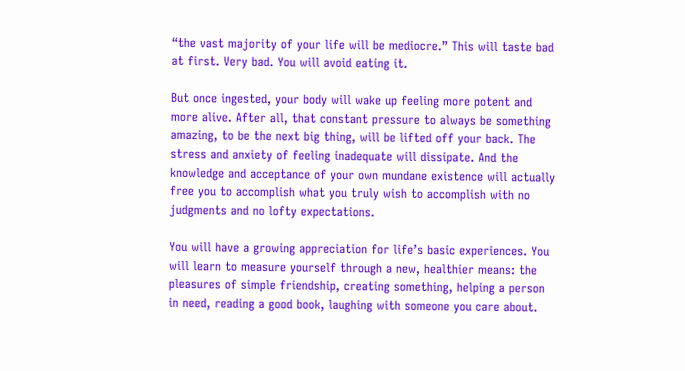“the vast majority of your life will be mediocre.” This will taste bad at first. Very bad. You will avoid eating it.

But once ingested, your body will wake up feeling more potent and more alive. After all, that constant pressure to always be something amazing, to be the next big thing, will be lifted off your back. The stress and anxiety of feeling inadequate will dissipate. And the knowledge and acceptance of your own mundane existence will actually free you to accomplish what you truly wish to accomplish with no judgments and no lofty expectations.

You will have a growing appreciation for life’s basic experiences. You will learn to measure yourself through a new, healthier means: the pleasures of simple friendship, creating something, helping a person in need, reading a good book, laughing with someone you care about.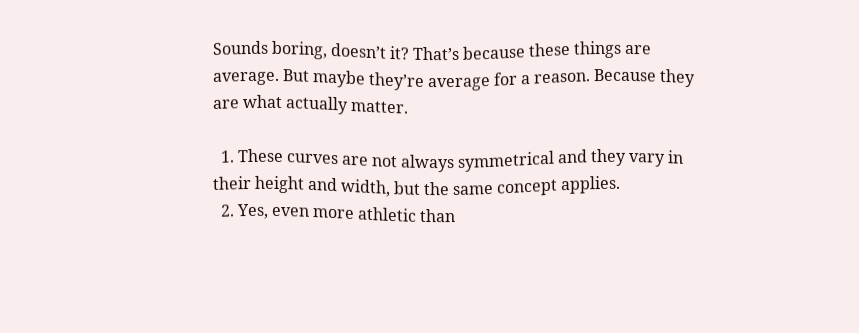Sounds boring, doesn’t it? That’s because these things are average. But maybe they’re average for a reason. Because they are what actually matter.

  1. These curves are not always symmetrical and they vary in their height and width, but the same concept applies.
  2. Yes, even more athletic than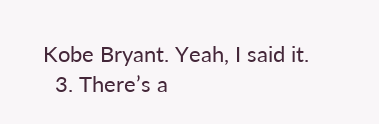Kobe Bryant. Yeah, I said it.
  3. There’s a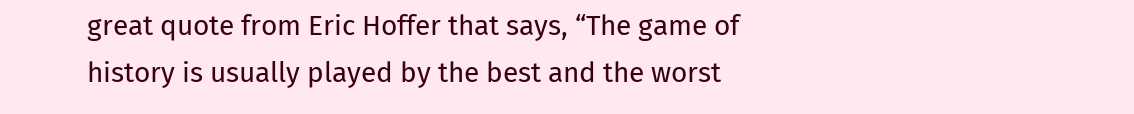great quote from Eric Hoffer that says, “The game of history is usually played by the best and the worst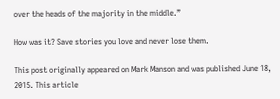over the heads of the majority in the middle.”

How was it? Save stories you love and never lose them.

This post originally appeared on Mark Manson and was published June 18, 2015. This article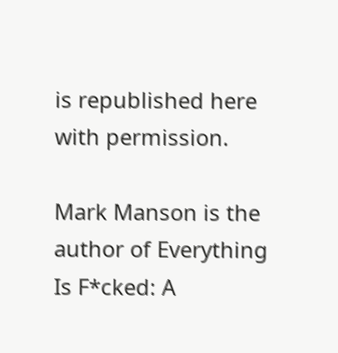is republished here with permission.

Mark Manson is the author of Everything Is F*cked: A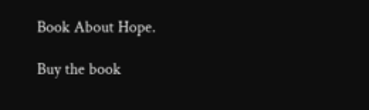Book About Hope.

Buy the book